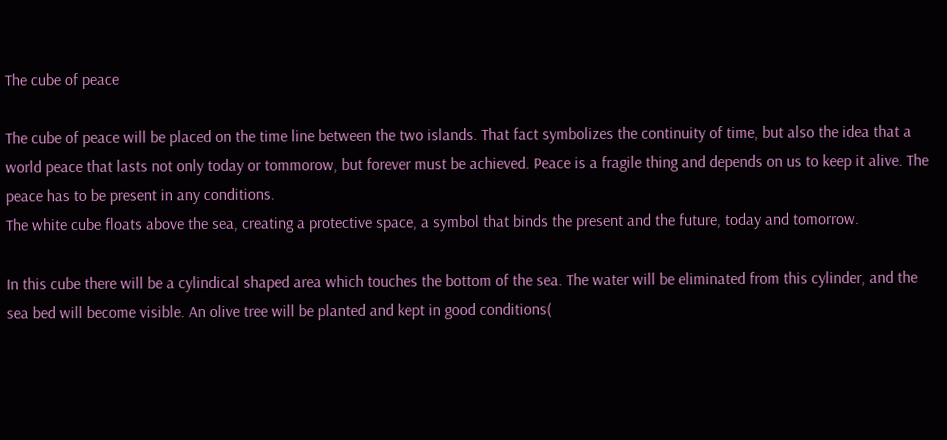The cube of peace

The cube of peace will be placed on the time line between the two islands. That fact symbolizes the continuity of time, but also the idea that a world peace that lasts not only today or tommorow, but forever must be achieved. Peace is a fragile thing and depends on us to keep it alive. The peace has to be present in any conditions.
The white cube floats above the sea, creating a protective space, a symbol that binds the present and the future, today and tomorrow.

In this cube there will be a cylindical shaped area which touches the bottom of the sea. The water will be eliminated from this cylinder, and the sea bed will become visible. An olive tree will be planted and kept in good conditions(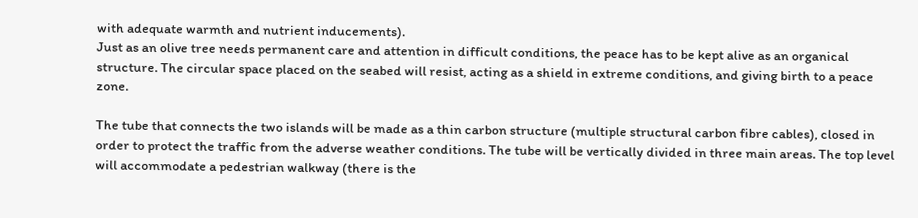with adequate warmth and nutrient inducements).
Just as an olive tree needs permanent care and attention in difficult conditions, the peace has to be kept alive as an organical structure. The circular space placed on the seabed will resist, acting as a shield in extreme conditions, and giving birth to a peace zone.

The tube that connects the two islands will be made as a thin carbon structure (multiple structural carbon fibre cables), closed in order to protect the traffic from the adverse weather conditions. The tube will be vertically divided in three main areas. The top level will accommodate a pedestrian walkway (there is the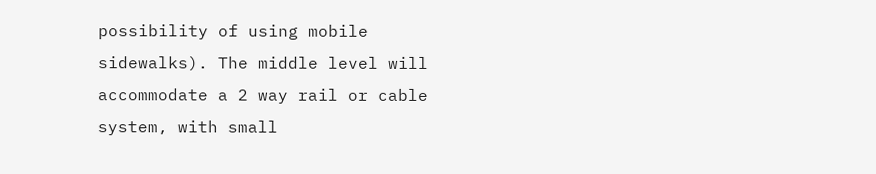possibility of using mobile sidewalks). The middle level will accommodate a 2 way rail or cable system, with small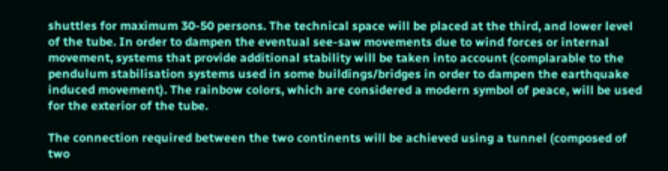shuttles for maximum 30-50 persons. The technical space will be placed at the third, and lower level of the tube. In order to dampen the eventual see-saw movements due to wind forces or internal movement, systems that provide additional stability will be taken into account (complarable to the pendulum stabilisation systems used in some buildings/bridges in order to dampen the earthquake induced movement). The rainbow colors, which are considered a modern symbol of peace, will be used for the exterior of the tube.

The connection required between the two continents will be achieved using a tunnel (composed of two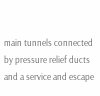main tunnels connected by pressure relief ducts and a service and escape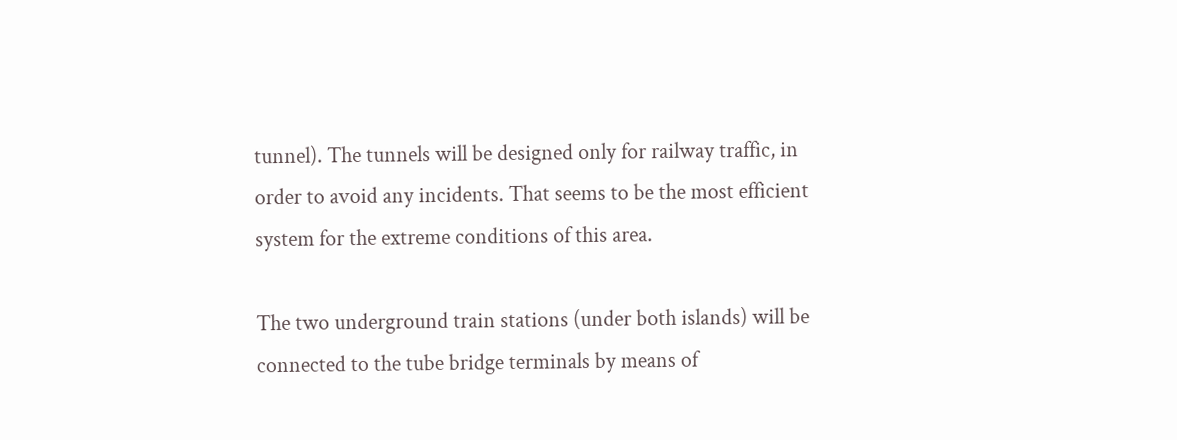tunnel). The tunnels will be designed only for railway traffic, in order to avoid any incidents. That seems to be the most efficient system for the extreme conditions of this area.

The two underground train stations (under both islands) will be connected to the tube bridge terminals by means of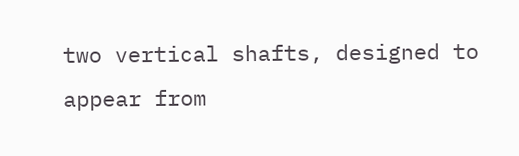two vertical shafts, designed to appear from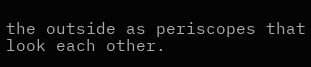the outside as periscopes that look each other.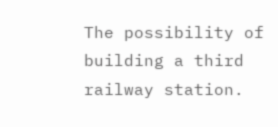The possibility of building a third railway station.